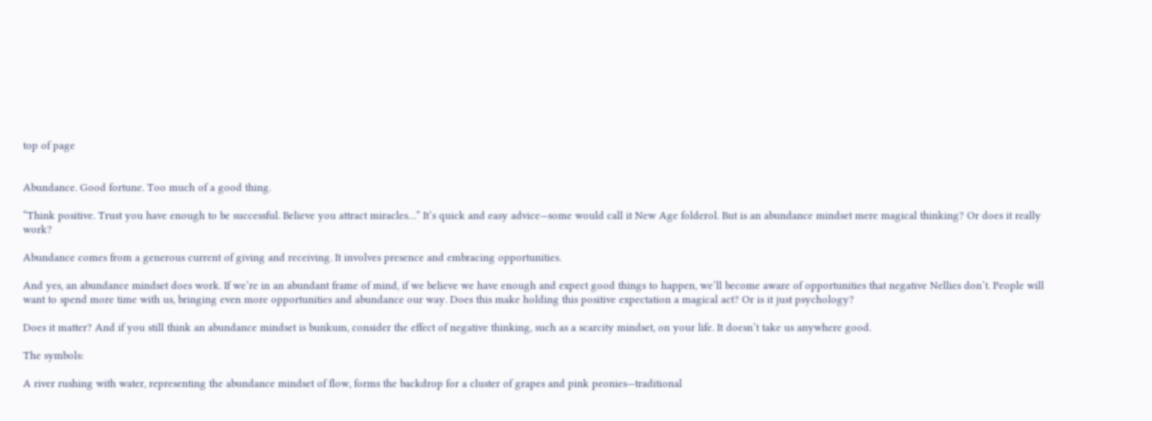top of page


Abundance. Good fortune. Too much of a good thing.

“Think positive. Trust you have enough to be successful. Believe you attract miracles…” It’s quick and easy advice—some would call it New Age folderol. But is an abundance mindset mere magical thinking? Or does it really work?

Abundance comes from a generous current of giving and receiving. It involves presence and embracing opportunities.

And yes, an abundance mindset does work. If we’re in an abundant frame of mind, if we believe we have enough and expect good things to happen, we’ll become aware of opportunities that negative Nellies don’t. People will want to spend more time with us, bringing even more opportunities and abundance our way. Does this make holding this positive expectation a magical act? Or is it just psychology?

Does it matter? And if you still think an abundance mindset is bunkum, consider the effect of negative thinking, such as a scarcity mindset, on your life. It doesn’t take us anywhere good.

The symbols:

A river rushing with water, representing the abundance mindset of flow, forms the backdrop for a cluster of grapes and pink peonies—traditional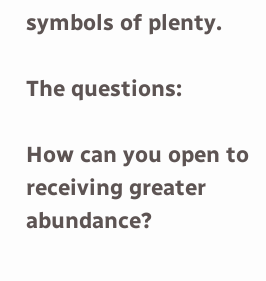symbols of plenty.

The questions:

How can you open to receiving greater abundance?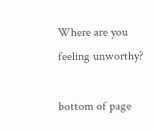Where are you feeling unworthy?

bottom of page